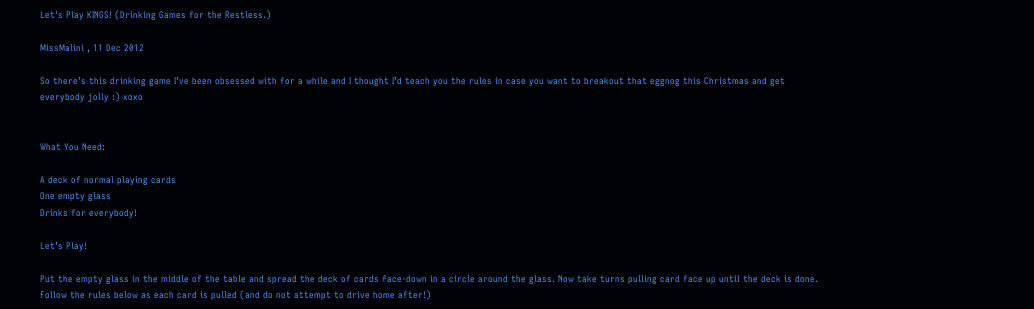Let's Play KINGS! (Drinking Games for the Restless.)

MissMalini , 11 Dec 2012

So there’s this drinking game I’ve been obsessed with for a while and I thought I’d teach you the rules in case you want to breakout that eggnog this Christmas and get everybody jolly :) xoxo


What You Need:

A deck of normal playing cards
One empty glass
Drinks for everybody!

Let’s Play!

Put the empty glass in the middle of the table and spread the deck of cards face-down in a circle around the glass. Now take turns pulling card face up until the deck is done. Follow the rules below as each card is pulled (and do not attempt to drive home after!)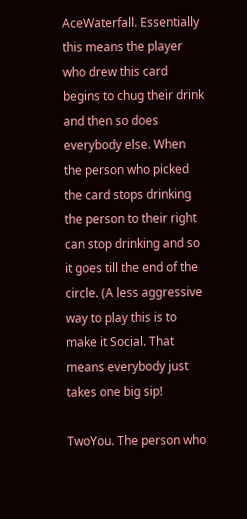AceWaterfall. Essentially this means the player who drew this card begins to chug their drink and then so does everybody else. When the person who picked the card stops drinking the person to their right can stop drinking and so it goes till the end of the circle. (A less aggressive way to play this is to make it Social. That means everybody just takes one big sip!

TwoYou. The person who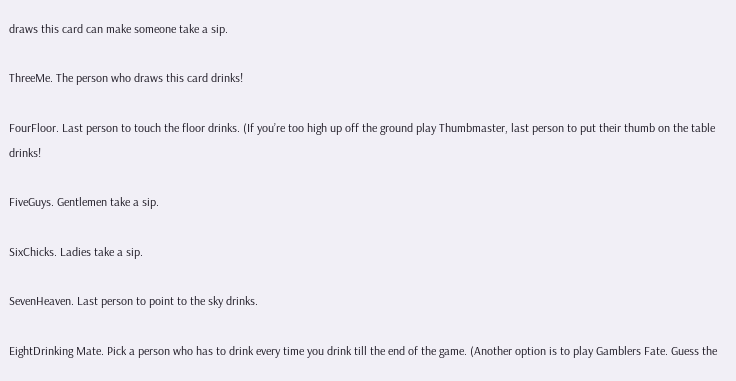draws this card can make someone take a sip.

ThreeMe. The person who draws this card drinks!

FourFloor. Last person to touch the floor drinks. (If you’re too high up off the ground play Thumbmaster, last person to put their thumb on the table drinks!

FiveGuys. Gentlemen take a sip.

SixChicks. Ladies take a sip.

SevenHeaven. Last person to point to the sky drinks.

EightDrinking Mate. Pick a person who has to drink every time you drink till the end of the game. (Another option is to play Gamblers Fate. Guess the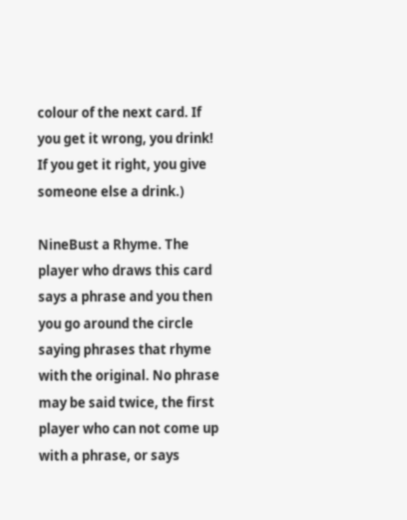colour of the next card. If you get it wrong, you drink! If you get it right, you give someone else a drink.)

NineBust a Rhyme. The player who draws this card says a phrase and you then you go around the circle saying phrases that rhyme with the original. No phrase may be said twice, the first player who can not come up with a phrase, or says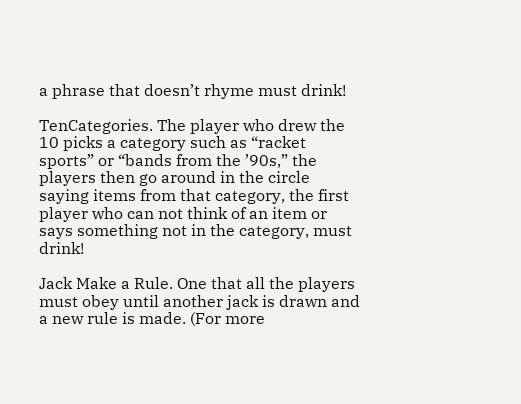a phrase that doesn’t rhyme must drink!

TenCategories. The player who drew the 10 picks a category such as “racket sports” or “bands from the ’90s,” the players then go around in the circle saying items from that category, the first player who can not think of an item or says something not in the category, must drink!

Jack Make a Rule. One that all the players must obey until another jack is drawn and a new rule is made. (For more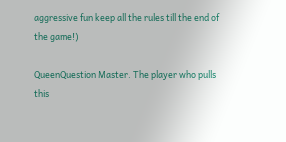aggressive fun keep all the rules till the end of the game!)

QueenQuestion Master. The player who pulls this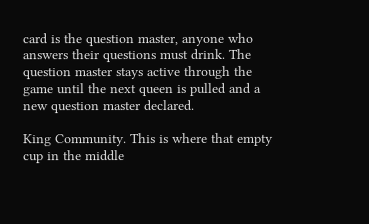card is the question master, anyone who answers their questions must drink. The question master stays active through the game until the next queen is pulled and a new question master declared.

King Community. This is where that empty cup in the middle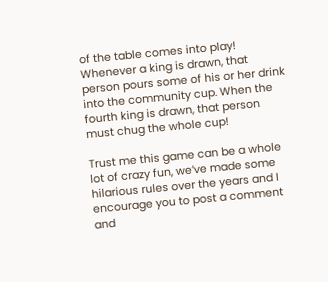of the table comes into play! Whenever a king is drawn, that person pours some of his or her drink into the community cup. When the fourth king is drawn, that person must chug the whole cup!

Trust me this game can be a whole lot of crazy fun, we’ve made some hilarious rules over the years and I encourage you to post a comment and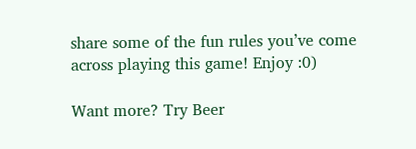share some of the fun rules you’ve come across playing this game! Enjoy :0)

Want more? Try Beer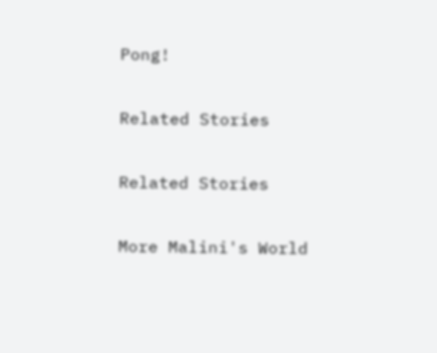Pong!

Related Stories

Related Stories

More Malini's World